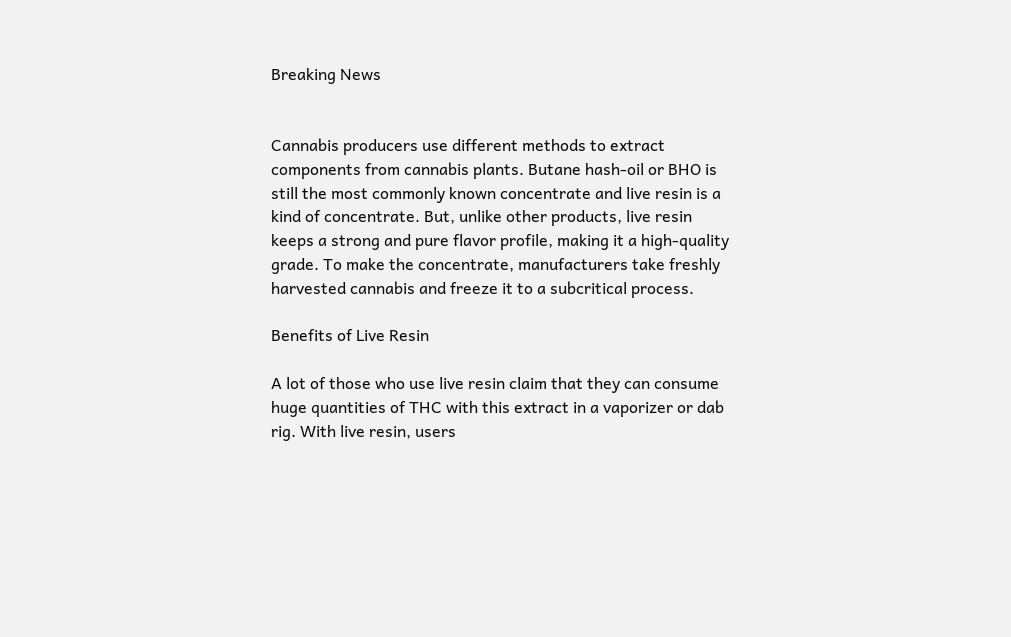Breaking News


Cannabis producers use different methods to extract components from cannabis plants. Butane hash-oil or BHO is still the most commonly known concentrate and live resin is a kind of concentrate. But, unlike other products, live resin keeps a strong and pure flavor profile, making it a high-quality grade. To make the concentrate, manufacturers take freshly harvested cannabis and freeze it to a subcritical process.

Benefits of Live Resin

A lot of those who use live resin claim that they can consume huge quantities of THC with this extract in a vaporizer or dab rig. With live resin, users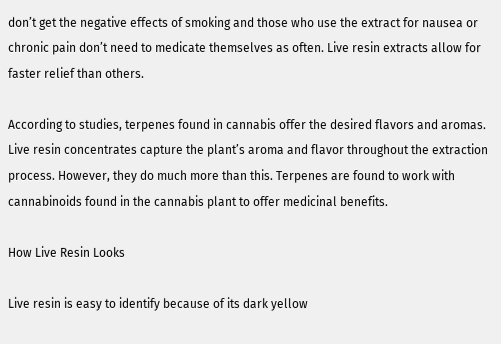don’t get the negative effects of smoking and those who use the extract for nausea or chronic pain don’t need to medicate themselves as often. Live resin extracts allow for faster relief than others.

According to studies, terpenes found in cannabis offer the desired flavors and aromas. Live resin concentrates capture the plant’s aroma and flavor throughout the extraction process. However, they do much more than this. Terpenes are found to work with cannabinoids found in the cannabis plant to offer medicinal benefits.

How Live Resin Looks

Live resin is easy to identify because of its dark yellow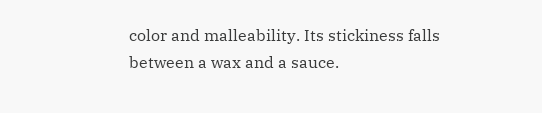color and malleability. Its stickiness falls between a wax and a sauce.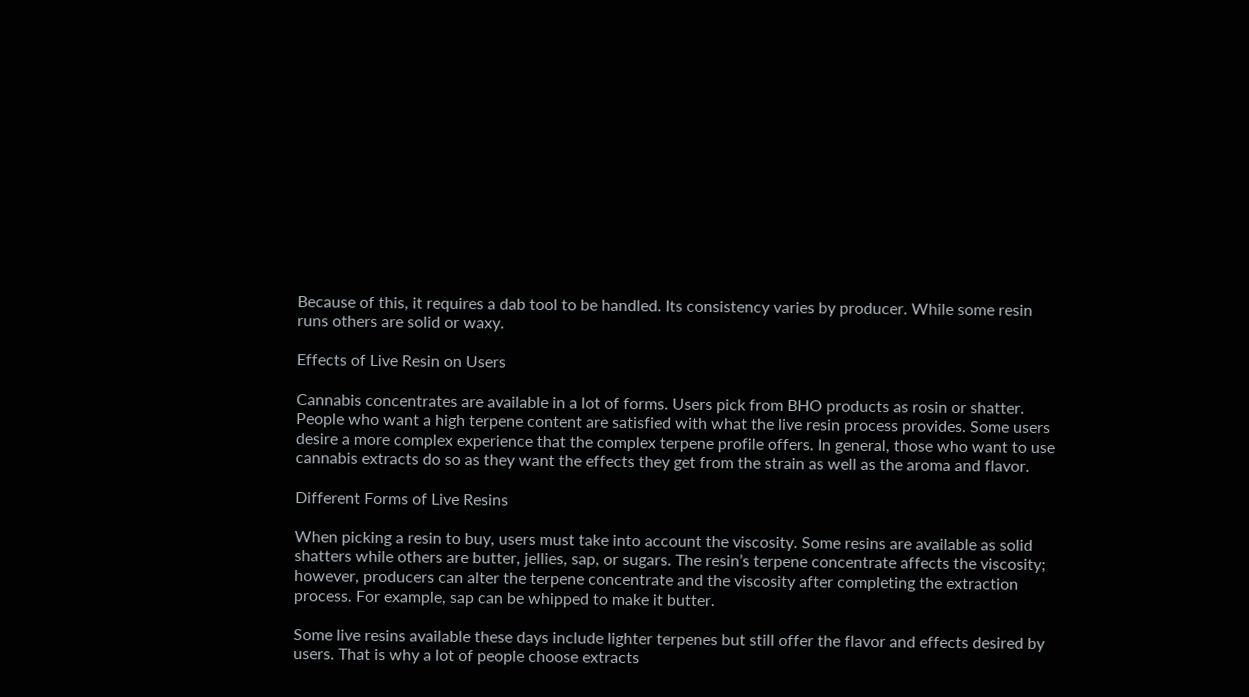Because of this, it requires a dab tool to be handled. Its consistency varies by producer. While some resin runs others are solid or waxy.

Effects of Live Resin on Users

Cannabis concentrates are available in a lot of forms. Users pick from BHO products as rosin or shatter. People who want a high terpene content are satisfied with what the live resin process provides. Some users desire a more complex experience that the complex terpene profile offers. In general, those who want to use cannabis extracts do so as they want the effects they get from the strain as well as the aroma and flavor.

Different Forms of Live Resins

When picking a resin to buy, users must take into account the viscosity. Some resins are available as solid shatters while others are butter, jellies, sap, or sugars. The resin’s terpene concentrate affects the viscosity; however, producers can alter the terpene concentrate and the viscosity after completing the extraction process. For example, sap can be whipped to make it butter.

Some live resins available these days include lighter terpenes but still offer the flavor and effects desired by users. That is why a lot of people choose extracts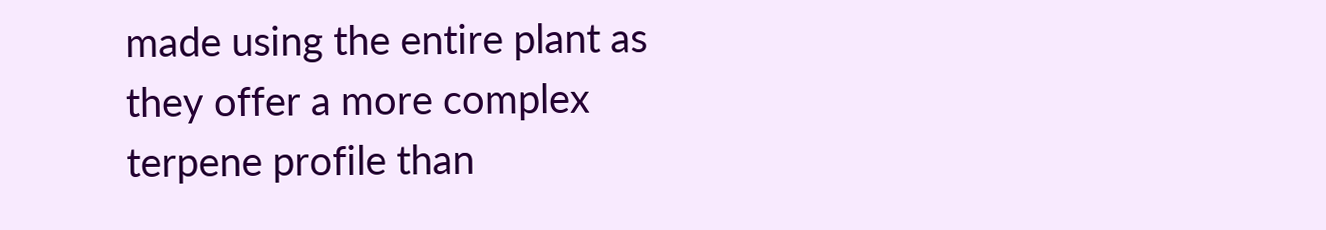made using the entire plant as they offer a more complex terpene profile than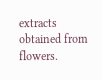extracts obtained from flowers.